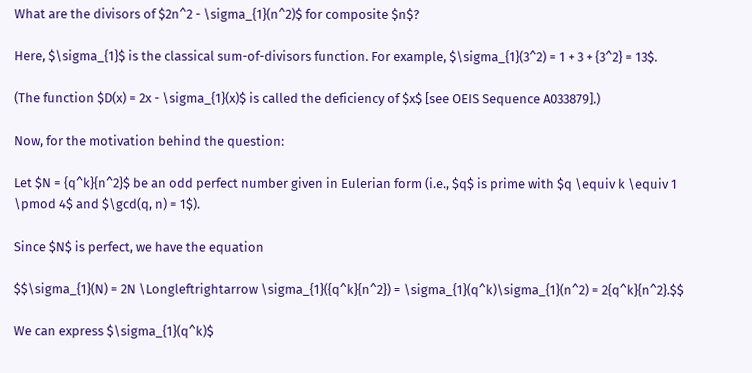What are the divisors of $2n^2 - \sigma_{1}(n^2)$ for composite $n$?

Here, $\sigma_{1}$ is the classical sum-of-divisors function. For example, $\sigma_{1}(3^2) = 1 + 3 + {3^2} = 13$.

(The function $D(x) = 2x - \sigma_{1}(x)$ is called the deficiency of $x$ [see OEIS Sequence A033879].)

Now, for the motivation behind the question:

Let $N = {q^k}{n^2}$ be an odd perfect number given in Eulerian form (i.e., $q$ is prime with $q \equiv k \equiv 1 \pmod 4$ and $\gcd(q, n) = 1$).

Since $N$ is perfect, we have the equation

$$\sigma_{1}(N) = 2N \Longleftrightarrow \sigma_{1}({q^k}{n^2}) = \sigma_{1}(q^k)\sigma_{1}(n^2) = 2{q^k}{n^2}.$$

We can express $\sigma_{1}(q^k)$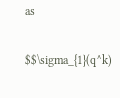as

$$\sigma_{1}(q^k)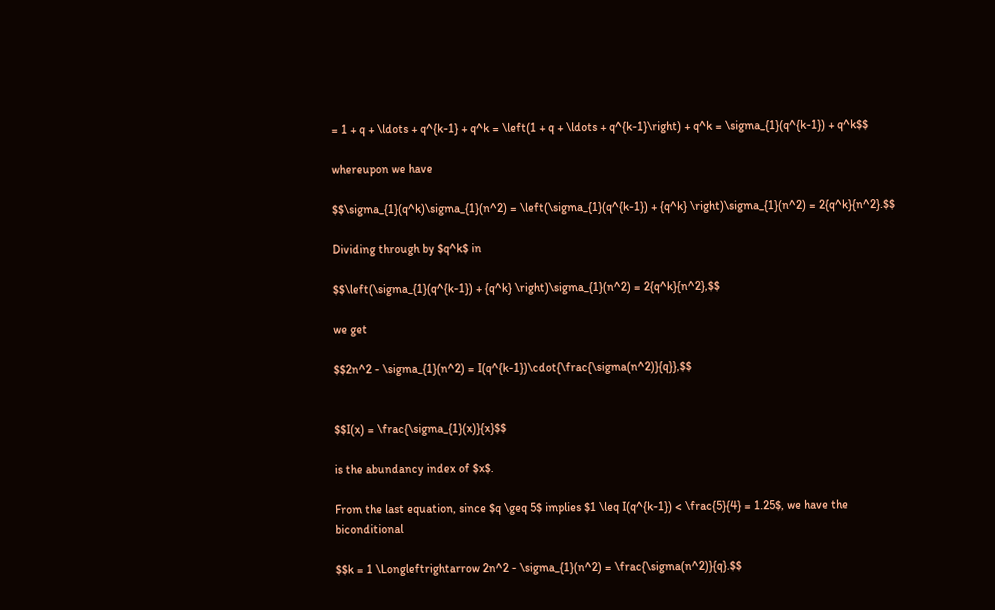= 1 + q + \ldots + q^{k-1} + q^k = \left(1 + q + \ldots + q^{k-1}\right) + q^k = \sigma_{1}(q^{k-1}) + q^k$$

whereupon we have

$$\sigma_{1}(q^k)\sigma_{1}(n^2) = \left(\sigma_{1}(q^{k-1}) + {q^k} \right)\sigma_{1}(n^2) = 2{q^k}{n^2}.$$

Dividing through by $q^k$ in

$$\left(\sigma_{1}(q^{k-1}) + {q^k} \right)\sigma_{1}(n^2) = 2{q^k}{n^2},$$

we get

$$2n^2 - \sigma_{1}(n^2) = I(q^{k-1})\cdot{\frac{\sigma(n^2)}{q}},$$


$$I(x) = \frac{\sigma_{1}(x)}{x}$$

is the abundancy index of $x$.

From the last equation, since $q \geq 5$ implies $1 \leq I(q^{k-1}) < \frac{5}{4} = 1.25$, we have the biconditional

$$k = 1 \Longleftrightarrow 2n^2 - \sigma_{1}(n^2) = \frac{\sigma(n^2)}{q}.$$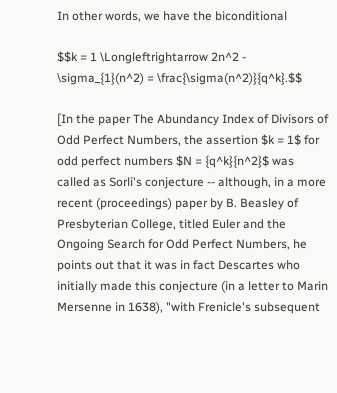In other words, we have the biconditional

$$k = 1 \Longleftrightarrow 2n^2 - \sigma_{1}(n^2) = \frac{\sigma(n^2)}{q^k}.$$

[In the paper The Abundancy Index of Divisors of Odd Perfect Numbers, the assertion $k = 1$ for odd perfect numbers $N = {q^k}{n^2}$ was called as Sorli's conjecture -- although, in a more recent (proceedings) paper by B. Beasley of Presbyterian College, titled Euler and the Ongoing Search for Odd Perfect Numbers, he points out that it was in fact Descartes who initially made this conjecture (in a letter to Marin Mersenne in 1638), "with Frenicle's subsequent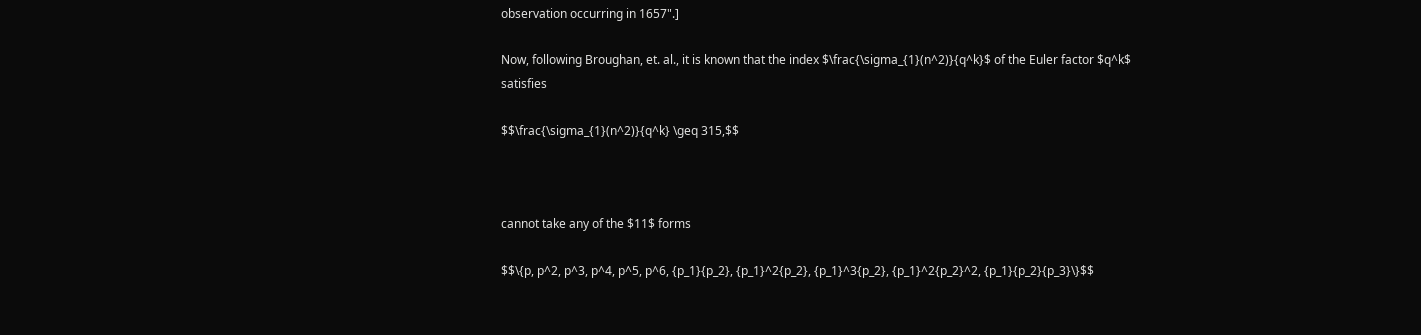observation occurring in 1657".]

Now, following Broughan, et. al., it is known that the index $\frac{\sigma_{1}(n^2)}{q^k}$ of the Euler factor $q^k$ satisfies

$$\frac{\sigma_{1}(n^2)}{q^k} \geq 315,$$



cannot take any of the $11$ forms

$$\{p, p^2, p^3, p^4, p^5, p^6, {p_1}{p_2}, {p_1}^2{p_2}, {p_1}^3{p_2}, {p_1}^2{p_2}^2, {p_1}{p_2}{p_3}\}$$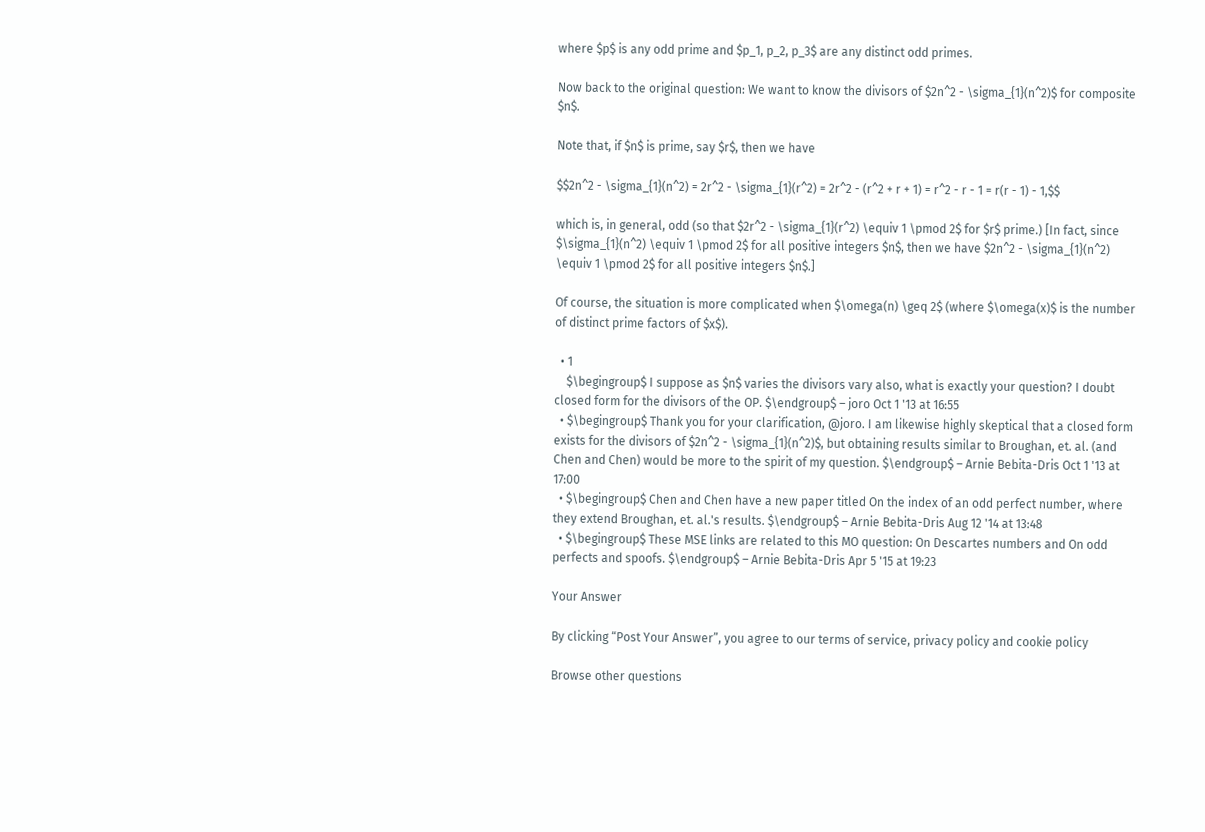where $p$ is any odd prime and $p_1, p_2, p_3$ are any distinct odd primes.

Now back to the original question: We want to know the divisors of $2n^2 - \sigma_{1}(n^2)$ for composite $n$.

Note that, if $n$ is prime, say $r$, then we have

$$2n^2 - \sigma_{1}(n^2) = 2r^2 - \sigma_{1}(r^2) = 2r^2 - (r^2 + r + 1) = r^2 - r - 1 = r(r - 1) - 1,$$

which is, in general, odd (so that $2r^2 - \sigma_{1}(r^2) \equiv 1 \pmod 2$ for $r$ prime.) [In fact, since $\sigma_{1}(n^2) \equiv 1 \pmod 2$ for all positive integers $n$, then we have $2n^2 - \sigma_{1}(n^2) \equiv 1 \pmod 2$ for all positive integers $n$.]

Of course, the situation is more complicated when $\omega(n) \geq 2$ (where $\omega(x)$ is the number of distinct prime factors of $x$).

  • 1
    $\begingroup$ I suppose as $n$ varies the divisors vary also, what is exactly your question? I doubt closed form for the divisors of the OP. $\endgroup$ – joro Oct 1 '13 at 16:55
  • $\begingroup$ Thank you for your clarification, @joro. I am likewise highly skeptical that a closed form exists for the divisors of $2n^2 - \sigma_{1}(n^2)$, but obtaining results similar to Broughan, et. al. (and Chen and Chen) would be more to the spirit of my question. $\endgroup$ – Arnie Bebita-Dris Oct 1 '13 at 17:00
  • $\begingroup$ Chen and Chen have a new paper titled On the index of an odd perfect number, where they extend Broughan, et. al.'s results. $\endgroup$ – Arnie Bebita-Dris Aug 12 '14 at 13:48
  • $\begingroup$ These MSE links are related to this MO question: On Descartes numbers and On odd perfects and spoofs. $\endgroup$ – Arnie Bebita-Dris Apr 5 '15 at 19:23

Your Answer

By clicking “Post Your Answer”, you agree to our terms of service, privacy policy and cookie policy

Browse other questions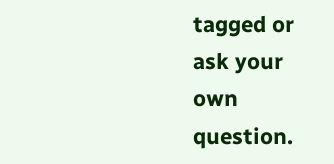tagged or ask your own question.